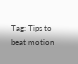Tag: Tips to beat motion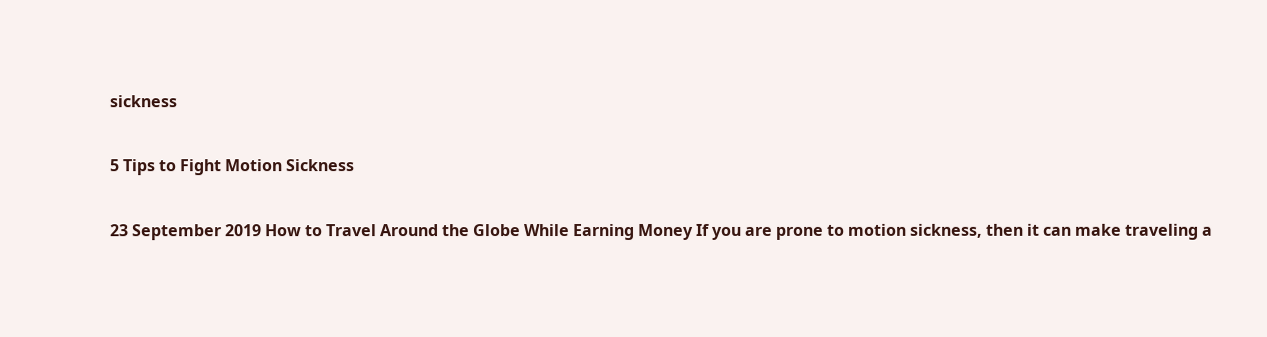sickness

5 Tips to Fight Motion Sickness

23 September 2019 How to Travel Around the Globe While Earning Money If you are prone to motion sickness, then it can make traveling a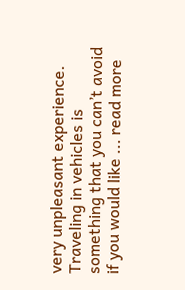very unpleasant experience. Traveling in vehicles is something that you can’t avoid if you would like ... read more